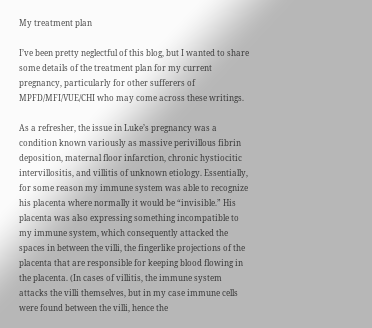My treatment plan

I’ve been pretty neglectful of this blog, but I wanted to share some details of the treatment plan for my current pregnancy, particularly for other sufferers of MPFD/MFI/VUE/CHI who may come across these writings.

As a refresher, the issue in Luke’s pregnancy was a condition known variously as massive perivillous fibrin deposition, maternal floor infarction, chronic hystiocitic intervillositis, and villitis of unknown etiology. Essentially, for some reason my immune system was able to recognize his placenta where normally it would be “invisible.” His placenta was also expressing something incompatible to my immune system, which consequently attacked the spaces in between the villi, the fingerlike projections of the placenta that are responsible for keeping blood flowing in the placenta. (In cases of villitis, the immune system attacks the villi themselves, but in my case immune cells were found between the villi, hence the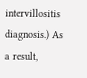intervillositis diagnosis.) As a result,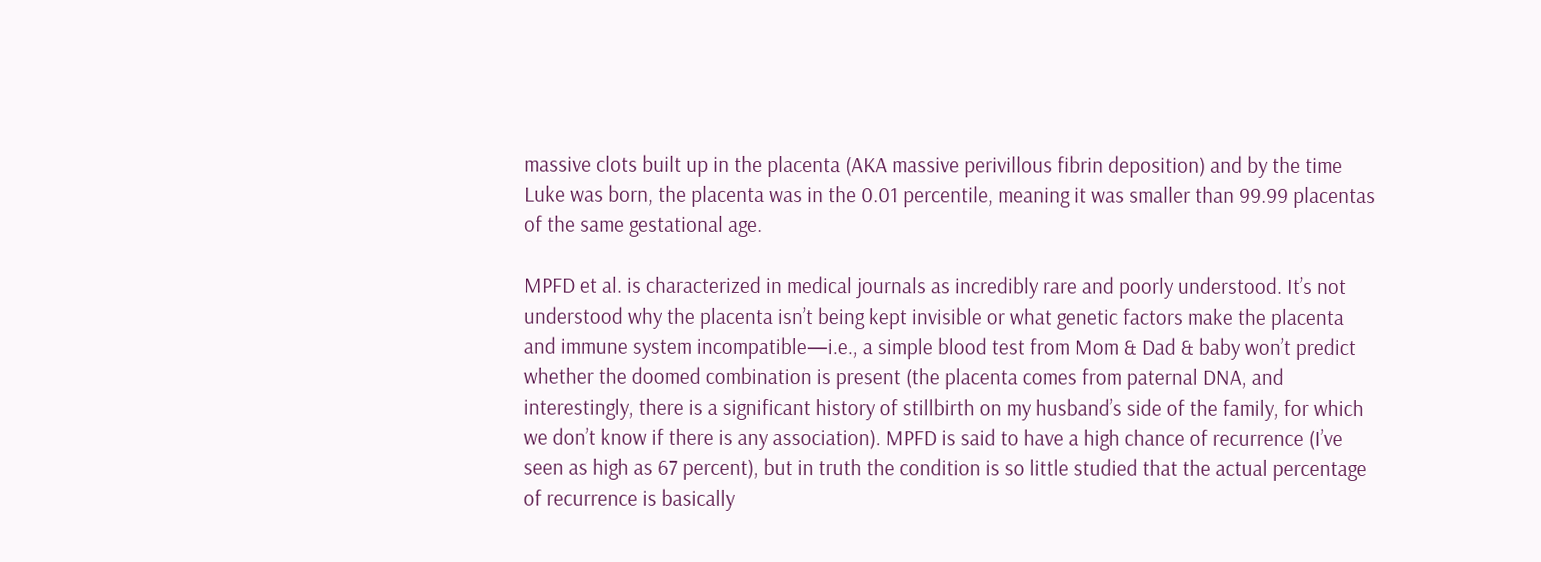massive clots built up in the placenta (AKA massive perivillous fibrin deposition) and by the time Luke was born, the placenta was in the 0.01 percentile, meaning it was smaller than 99.99 placentas of the same gestational age.

MPFD et al. is characterized in medical journals as incredibly rare and poorly understood. It’s not understood why the placenta isn’t being kept invisible or what genetic factors make the placenta and immune system incompatible—i.e., a simple blood test from Mom & Dad & baby won’t predict whether the doomed combination is present (the placenta comes from paternal DNA, and interestingly, there is a significant history of stillbirth on my husband’s side of the family, for which we don’t know if there is any association). MPFD is said to have a high chance of recurrence (I’ve seen as high as 67 percent), but in truth the condition is so little studied that the actual percentage of recurrence is basically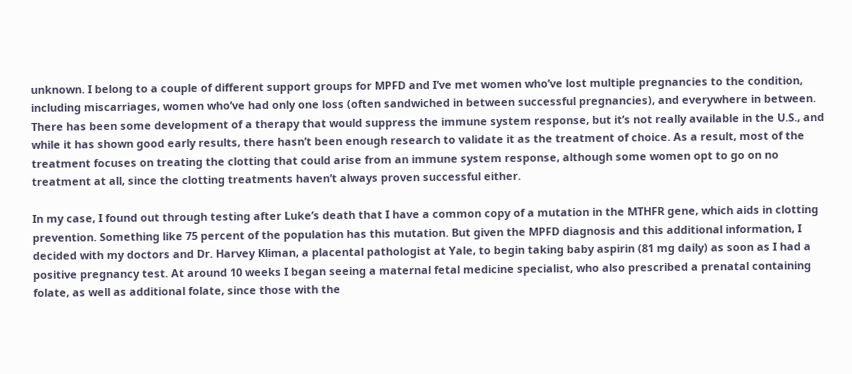unknown. I belong to a couple of different support groups for MPFD and I’ve met women who’ve lost multiple pregnancies to the condition, including miscarriages, women who’ve had only one loss (often sandwiched in between successful pregnancies), and everywhere in between. There has been some development of a therapy that would suppress the immune system response, but it’s not really available in the U.S., and while it has shown good early results, there hasn’t been enough research to validate it as the treatment of choice. As a result, most of the treatment focuses on treating the clotting that could arise from an immune system response, although some women opt to go on no treatment at all, since the clotting treatments haven’t always proven successful either.

In my case, I found out through testing after Luke’s death that I have a common copy of a mutation in the MTHFR gene, which aids in clotting prevention. Something like 75 percent of the population has this mutation. But given the MPFD diagnosis and this additional information, I decided with my doctors and Dr. Harvey Kliman, a placental pathologist at Yale, to begin taking baby aspirin (81 mg daily) as soon as I had a positive pregnancy test. At around 10 weeks I began seeing a maternal fetal medicine specialist, who also prescribed a prenatal containing folate, as well as additional folate, since those with the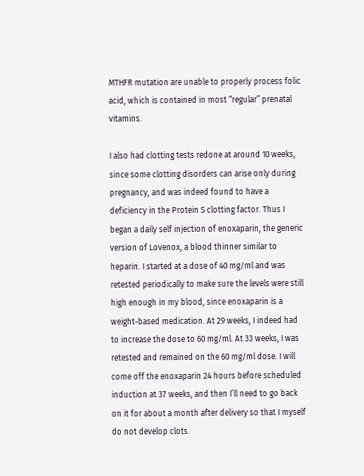MTHFR mutation are unable to properly process folic acid, which is contained in most “regular” prenatal vitamins.

I also had clotting tests redone at around 10 weeks, since some clotting disorders can arise only during pregnancy, and was indeed found to have a deficiency in the Protein S clotting factor. Thus I began a daily self injection of enoxaparin, the generic version of Lovenox, a blood thinner similar to heparin. I started at a dose of 40 mg/ml and was retested periodically to make sure the levels were still high enough in my blood, since enoxaparin is a weight-based medication. At 29 weeks, I indeed had to increase the dose to 60 mg/ml. At 33 weeks, I was retested and remained on the 60 mg/ml dose. I will come off the enoxaparin 24 hours before scheduled induction at 37 weeks, and then I’ll need to go back on it for about a month after delivery so that I myself do not develop clots.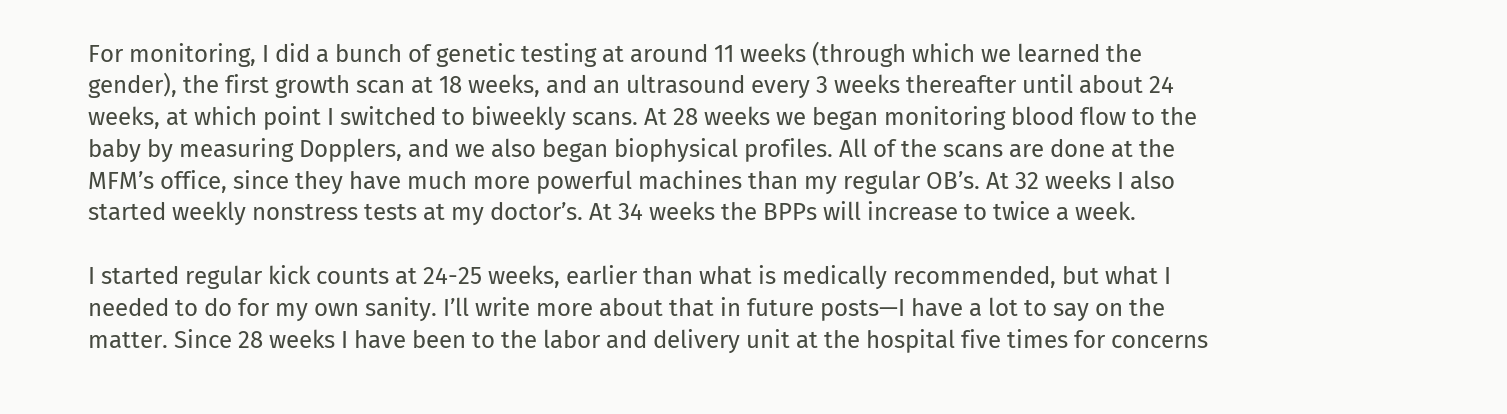For monitoring, I did a bunch of genetic testing at around 11 weeks (through which we learned the gender), the first growth scan at 18 weeks, and an ultrasound every 3 weeks thereafter until about 24 weeks, at which point I switched to biweekly scans. At 28 weeks we began monitoring blood flow to the baby by measuring Dopplers, and we also began biophysical profiles. All of the scans are done at the MFM’s office, since they have much more powerful machines than my regular OB’s. At 32 weeks I also started weekly nonstress tests at my doctor’s. At 34 weeks the BPPs will increase to twice a week.

I started regular kick counts at 24-25 weeks, earlier than what is medically recommended, but what I needed to do for my own sanity. I’ll write more about that in future posts—I have a lot to say on the matter. Since 28 weeks I have been to the labor and delivery unit at the hospital five times for concerns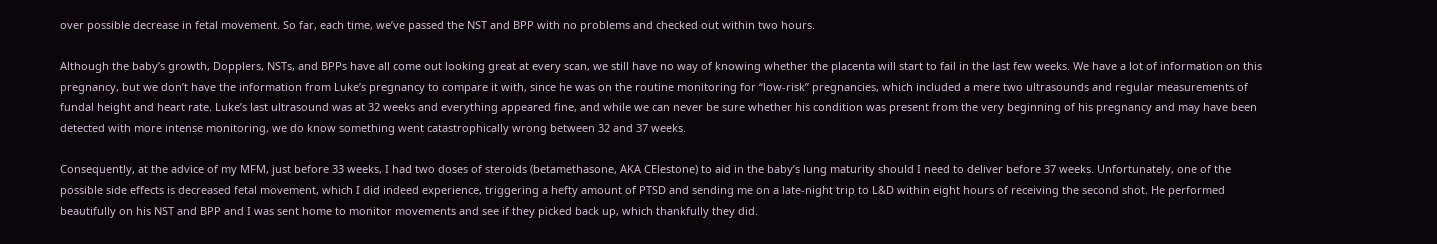over possible decrease in fetal movement. So far, each time, we’ve passed the NST and BPP with no problems and checked out within two hours.

Although the baby’s growth, Dopplers, NSTs, and BPPs have all come out looking great at every scan, we still have no way of knowing whether the placenta will start to fail in the last few weeks. We have a lot of information on this pregnancy, but we don’t have the information from Luke’s pregnancy to compare it with, since he was on the routine monitoring for “low-risk” pregnancies, which included a mere two ultrasounds and regular measurements of fundal height and heart rate. Luke’s last ultrasound was at 32 weeks and everything appeared fine, and while we can never be sure whether his condition was present from the very beginning of his pregnancy and may have been detected with more intense monitoring, we do know something went catastrophically wrong between 32 and 37 weeks.

Consequently, at the advice of my MFM, just before 33 weeks, I had two doses of steroids (betamethasone, AKA CElestone) to aid in the baby’s lung maturity should I need to deliver before 37 weeks. Unfortunately, one of the possible side effects is decreased fetal movement, which I did indeed experience, triggering a hefty amount of PTSD and sending me on a late-night trip to L&D within eight hours of receiving the second shot. He performed beautifully on his NST and BPP and I was sent home to monitor movements and see if they picked back up, which thankfully they did.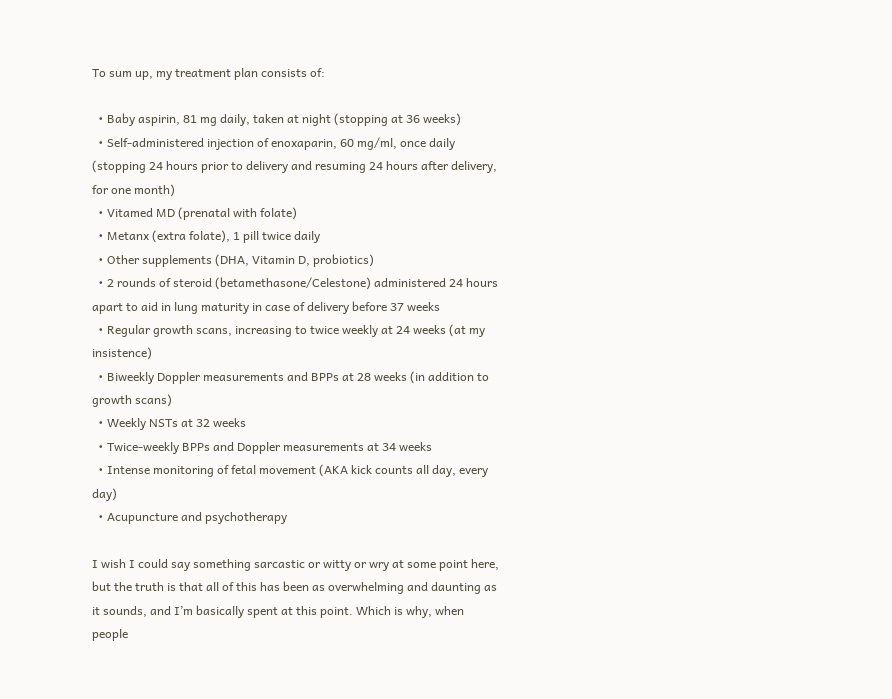To sum up, my treatment plan consists of:

  • Baby aspirin, 81 mg daily, taken at night (stopping at 36 weeks)
  • Self-administered injection of enoxaparin, 60 mg/ml, once daily (stopping 24 hours prior to delivery and resuming 24 hours after delivery, for one month)
  • Vitamed MD (prenatal with folate)
  • Metanx (extra folate), 1 pill twice daily
  • Other supplements (DHA, Vitamin D, probiotics)
  • 2 rounds of steroid (betamethasone/Celestone) administered 24 hours apart to aid in lung maturity in case of delivery before 37 weeks
  • Regular growth scans, increasing to twice weekly at 24 weeks (at my insistence)
  • Biweekly Doppler measurements and BPPs at 28 weeks (in addition to growth scans)
  • Weekly NSTs at 32 weeks
  • Twice-weekly BPPs and Doppler measurements at 34 weeks
  • Intense monitoring of fetal movement (AKA kick counts all day, every day)
  • Acupuncture and psychotherapy

I wish I could say something sarcastic or witty or wry at some point here, but the truth is that all of this has been as overwhelming and daunting as it sounds, and I’m basically spent at this point. Which is why, when people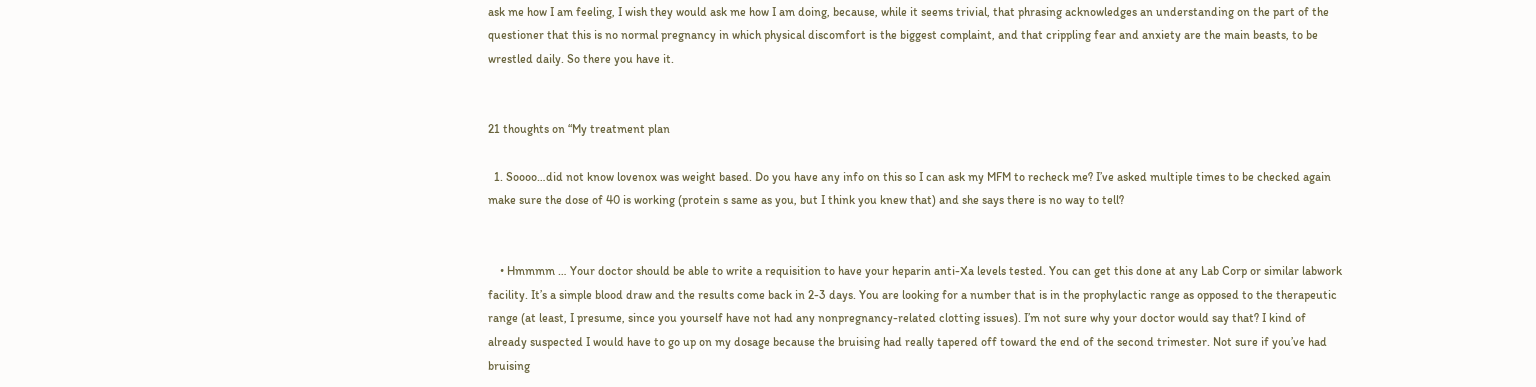ask me how I am feeling, I wish they would ask me how I am doing, because, while it seems trivial, that phrasing acknowledges an understanding on the part of the questioner that this is no normal pregnancy in which physical discomfort is the biggest complaint, and that crippling fear and anxiety are the main beasts, to be wrestled daily. So there you have it.


21 thoughts on “My treatment plan

  1. Soooo…did not know lovenox was weight based. Do you have any info on this so I can ask my MFM to recheck me? I’ve asked multiple times to be checked again make sure the dose of 40 is working (protein s same as you, but I think you knew that) and she says there is no way to tell?


    • Hmmmm … Your doctor should be able to write a requisition to have your heparin anti-Xa levels tested. You can get this done at any Lab Corp or similar labwork facility. It’s a simple blood draw and the results come back in 2-3 days. You are looking for a number that is in the prophylactic range as opposed to the therapeutic range (at least, I presume, since you yourself have not had any nonpregnancy-related clotting issues). I’m not sure why your doctor would say that? I kind of already suspected I would have to go up on my dosage because the bruising had really tapered off toward the end of the second trimester. Not sure if you’ve had bruising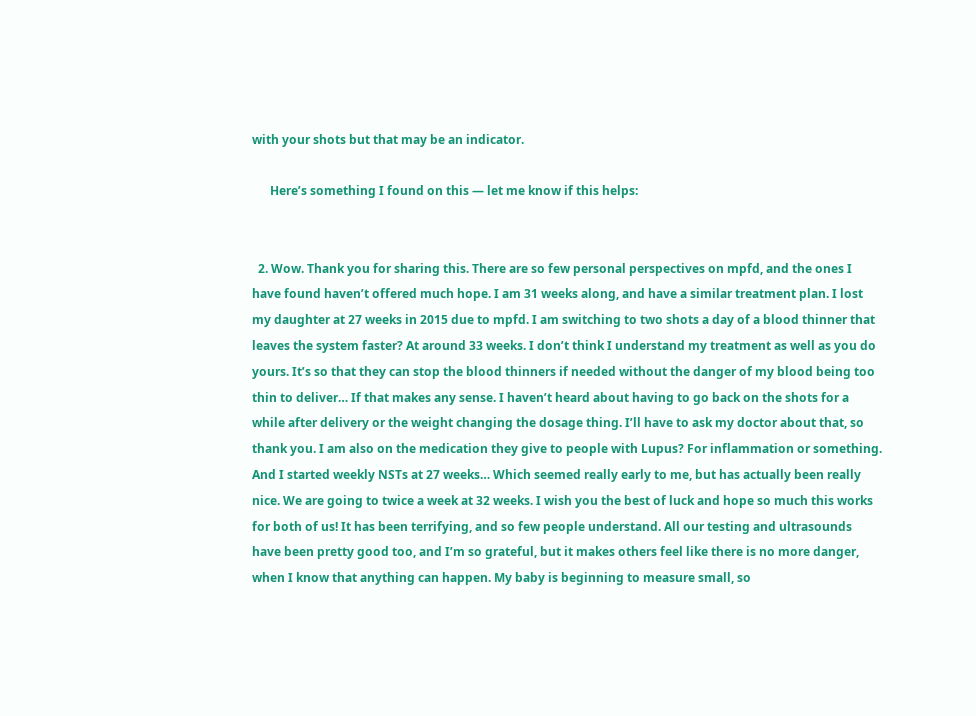with your shots but that may be an indicator.

      Here’s something I found on this — let me know if this helps:


  2. Wow. Thank you for sharing this. There are so few personal perspectives on mpfd, and the ones I have found haven’t offered much hope. I am 31 weeks along, and have a similar treatment plan. I lost my daughter at 27 weeks in 2015 due to mpfd. I am switching to two shots a day of a blood thinner that leaves the system faster? At around 33 weeks. I don’t think I understand my treatment as well as you do yours. It’s so that they can stop the blood thinners if needed without the danger of my blood being too thin to deliver… If that makes any sense. I haven’t heard about having to go back on the shots for a while after delivery or the weight changing the dosage thing. I’ll have to ask my doctor about that, so thank you. I am also on the medication they give to people with Lupus? For inflammation or something. And I started weekly NSTs at 27 weeks… Which seemed really early to me, but has actually been really nice. We are going to twice a week at 32 weeks. I wish you the best of luck and hope so much this works for both of us! It has been terrifying, and so few people understand. All our testing and ultrasounds have been pretty good too, and I’m so grateful, but it makes others feel like there is no more danger, when I know that anything can happen. My baby is beginning to measure small, so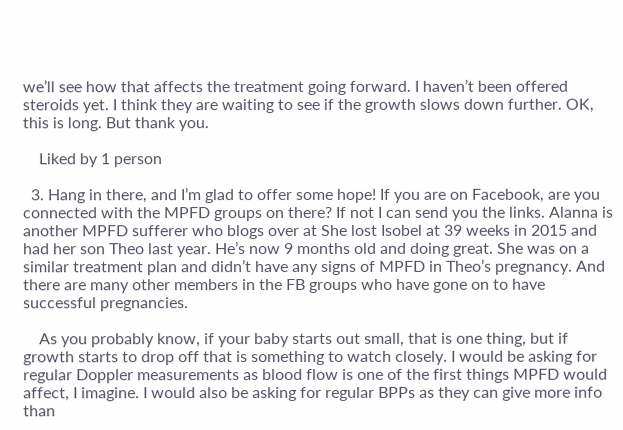we’ll see how that affects the treatment going forward. I haven’t been offered steroids yet. I think they are waiting to see if the growth slows down further. OK, this is long. But thank you.

    Liked by 1 person

  3. Hang in there, and I’m glad to offer some hope! If you are on Facebook, are you connected with the MPFD groups on there? If not I can send you the links. Alanna is another MPFD sufferer who blogs over at She lost Isobel at 39 weeks in 2015 and had her son Theo last year. He’s now 9 months old and doing great. She was on a similar treatment plan and didn’t have any signs of MPFD in Theo’s pregnancy. And there are many other members in the FB groups who have gone on to have successful pregnancies.

    As you probably know, if your baby starts out small, that is one thing, but if growth starts to drop off that is something to watch closely. I would be asking for regular Doppler measurements as blood flow is one of the first things MPFD would affect, I imagine. I would also be asking for regular BPPs as they can give more info than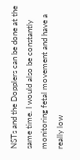NSTs and the Dopplers can be done at the same time. I would also be constantly monitoring fetal movement and have a really low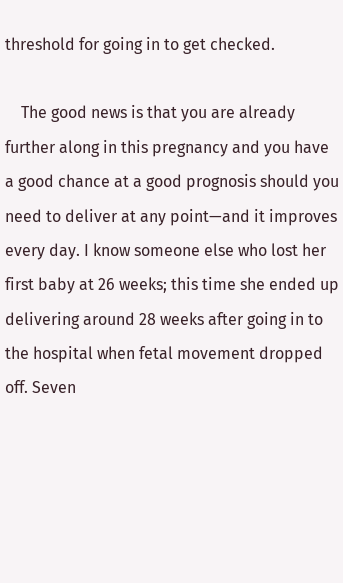threshold for going in to get checked.

    The good news is that you are already further along in this pregnancy and you have a good chance at a good prognosis should you need to deliver at any point—and it improves every day. I know someone else who lost her first baby at 26 weeks; this time she ended up delivering around 28 weeks after going in to the hospital when fetal movement dropped off. Seven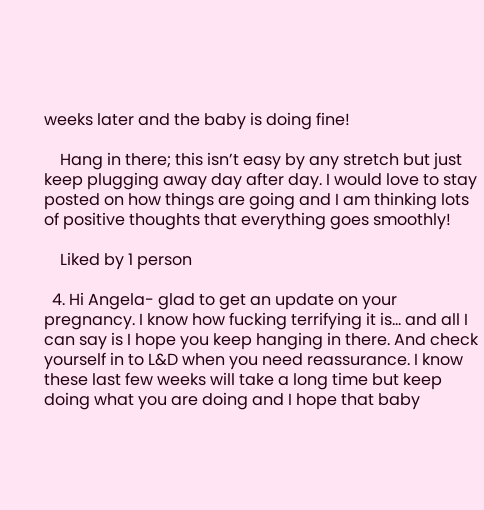weeks later and the baby is doing fine!

    Hang in there; this isn’t easy by any stretch but just keep plugging away day after day. I would love to stay posted on how things are going and I am thinking lots of positive thoughts that everything goes smoothly!

    Liked by 1 person

  4. Hi Angela- glad to get an update on your pregnancy. I know how fucking terrifying it is… and all I can say is I hope you keep hanging in there. And check yourself in to L&D when you need reassurance. I know these last few weeks will take a long time but keep doing what you are doing and I hope that baby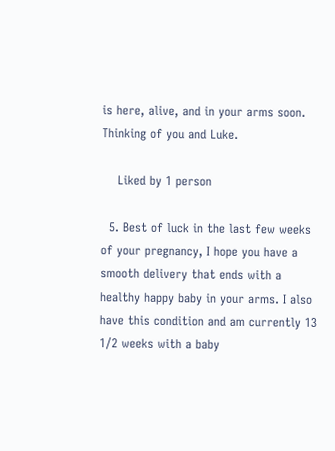is here, alive, and in your arms soon. Thinking of you and Luke.

    Liked by 1 person

  5. Best of luck in the last few weeks of your pregnancy, I hope you have a smooth delivery that ends with a healthy happy baby in your arms. I also have this condition and am currently 13 1/2 weeks with a baby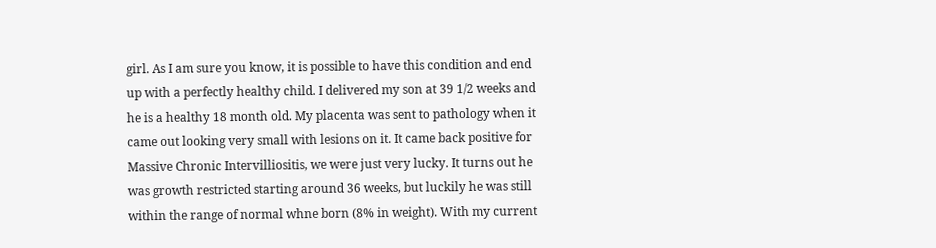girl. As I am sure you know, it is possible to have this condition and end up with a perfectly healthy child. I delivered my son at 39 1/2 weeks and he is a healthy 18 month old. My placenta was sent to pathology when it came out looking very small with lesions on it. It came back positive for Massive Chronic Intervilliositis, we were just very lucky. It turns out he was growth restricted starting around 36 weeks, but luckily he was still within the range of normal whne born (8% in weight). With my current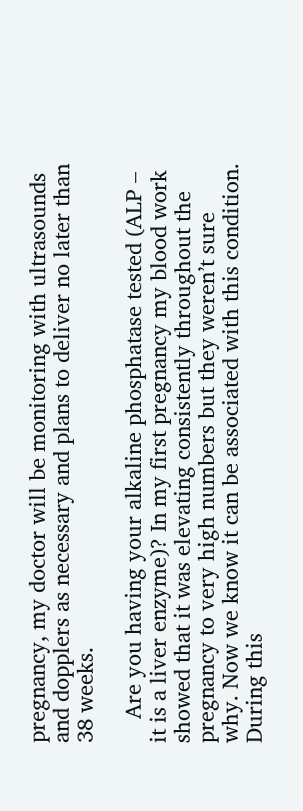pregnancy, my doctor will be monitoring with ultrasounds and dopplers as necessary and plans to deliver no later than 38 weeks.

    Are you having your alkaline phosphatase tested (ALP – it is a liver enzyme)? In my first pregnancy my blood work showed that it was elevating consistently throughout the pregnancy to very high numbers but they weren’t sure why. Now we know it can be associated with this condition. During this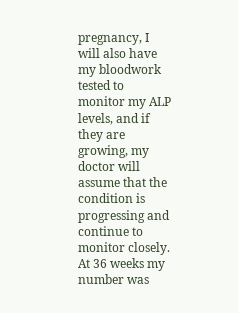pregnancy, I will also have my bloodwork tested to monitor my ALP levels, and if they are growing, my doctor will assume that the condition is progressing and continue to monitor closely. At 36 weeks my number was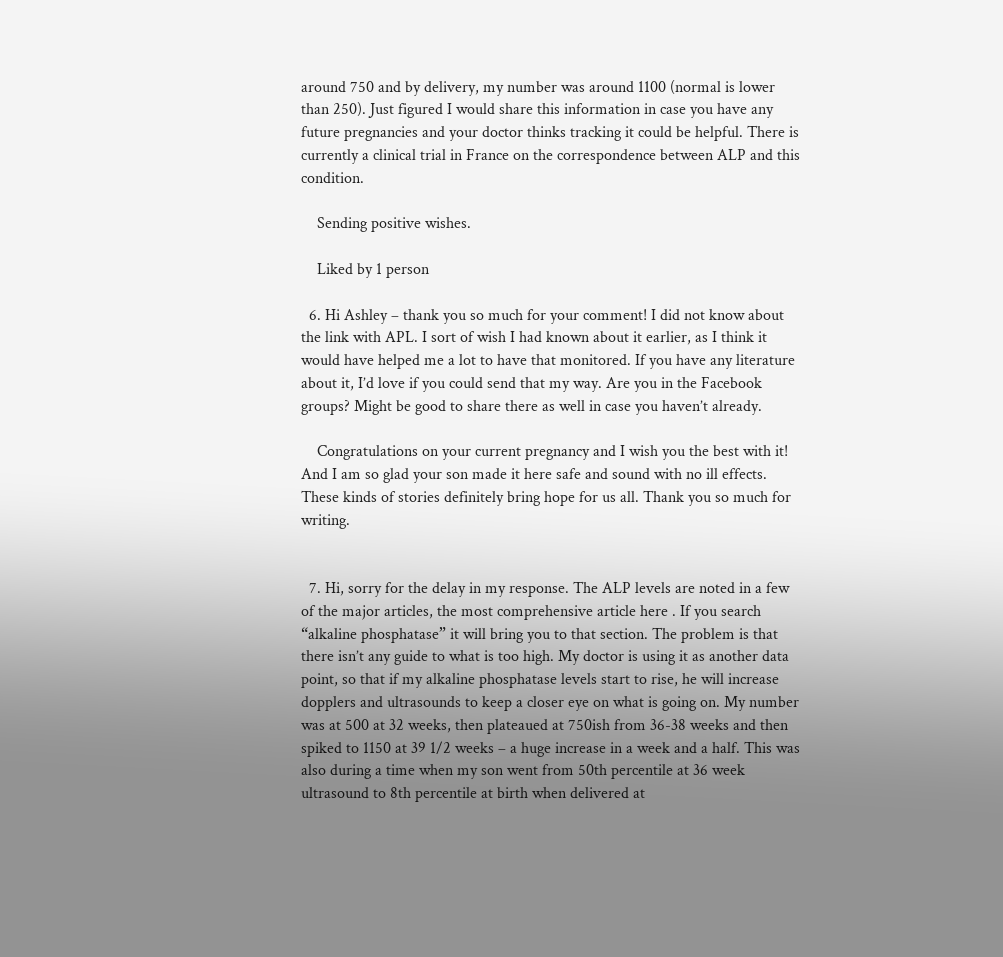around 750 and by delivery, my number was around 1100 (normal is lower than 250). Just figured I would share this information in case you have any future pregnancies and your doctor thinks tracking it could be helpful. There is currently a clinical trial in France on the correspondence between ALP and this condition.

    Sending positive wishes.

    Liked by 1 person

  6. Hi Ashley – thank you so much for your comment! I did not know about the link with APL. I sort of wish I had known about it earlier, as I think it would have helped me a lot to have that monitored. If you have any literature about it, I’d love if you could send that my way. Are you in the Facebook groups? Might be good to share there as well in case you haven’t already.

    Congratulations on your current pregnancy and I wish you the best with it! And I am so glad your son made it here safe and sound with no ill effects. These kinds of stories definitely bring hope for us all. Thank you so much for writing.


  7. Hi, sorry for the delay in my response. The ALP levels are noted in a few of the major articles, the most comprehensive article here . If you search “alkaline phosphatase” it will bring you to that section. The problem is that there isn’t any guide to what is too high. My doctor is using it as another data point, so that if my alkaline phosphatase levels start to rise, he will increase dopplers and ultrasounds to keep a closer eye on what is going on. My number was at 500 at 32 weeks, then plateaued at 750ish from 36-38 weeks and then spiked to 1150 at 39 1/2 weeks – a huge increase in a week and a half. This was also during a time when my son went from 50th percentile at 36 week ultrasound to 8th percentile at birth when delivered at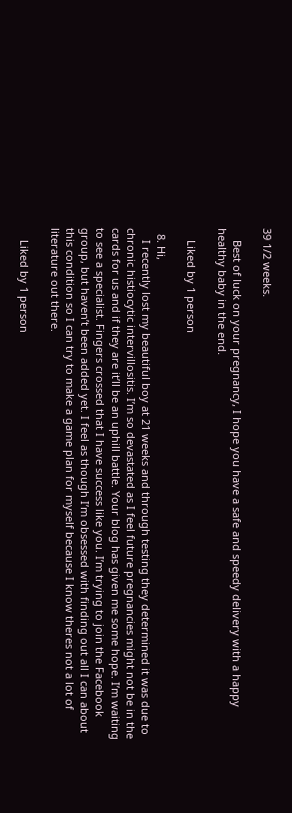39 1/2 weeks.

    Best of luck on your pregnancy, I hope you have a safe and speedy delivery with a happy healthy baby in the end.

    Liked by 1 person

  8. Hi,
    I recently lost my beautiful boy at 21 weeks and through testing they determined it was due to chronic histiocytic intervillositis. I’m so devastated as I feel future pregnancies might not be in the cards for us and if they are it’ll be an uphill battle. Your blog has given me some hope. I’m waiting to see a specialist. Fingers crossed that I have success like you. I’m trying to join the Facebook group, but haven’t been added yet. I feel as though I’m obsessed with finding out all I can about this condition so I can try to make a game plan for myself because I know theres not a lot of literature out there.

    Liked by 1 person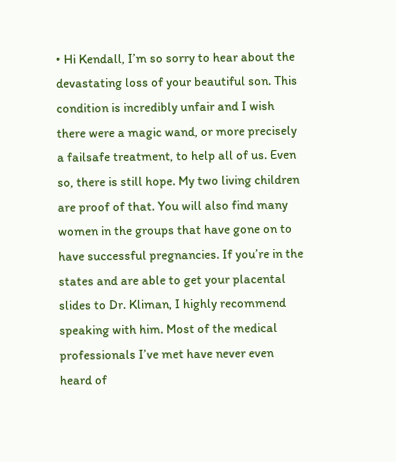• Hi Kendall, I’m so sorry to hear about the devastating loss of your beautiful son. This condition is incredibly unfair and I wish there were a magic wand, or more precisely a failsafe treatment, to help all of us. Even so, there is still hope. My two living children are proof of that. You will also find many women in the groups that have gone on to have successful pregnancies. If you’re in the states and are able to get your placental slides to Dr. Kliman, I highly recommend speaking with him. Most of the medical professionals I’ve met have never even heard of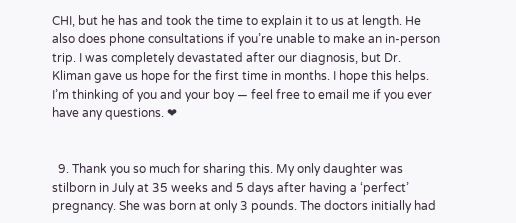CHI, but he has and took the time to explain it to us at length. He also does phone consultations if you’re unable to make an in-person trip. I was completely devastated after our diagnosis, but Dr. Kliman gave us hope for the first time in months. I hope this helps. I’m thinking of you and your boy — feel free to email me if you ever have any questions. ❤


  9. Thank you so much for sharing this. My only daughter was stilborn in July at 35 weeks and 5 days after having a ‘perfect’ pregnancy. She was born at only 3 pounds. The doctors initially had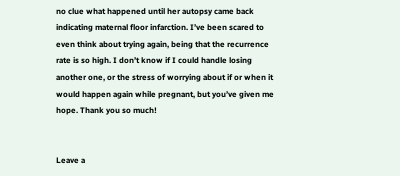no clue what happened until her autopsy came back indicating maternal floor infarction. I’ve been scared to even think about trying again, being that the recurrence rate is so high. I don’t know if I could handle losing another one, or the stress of worrying about if or when it would happen again while pregnant, but you’ve given me hope. Thank you so much!


Leave a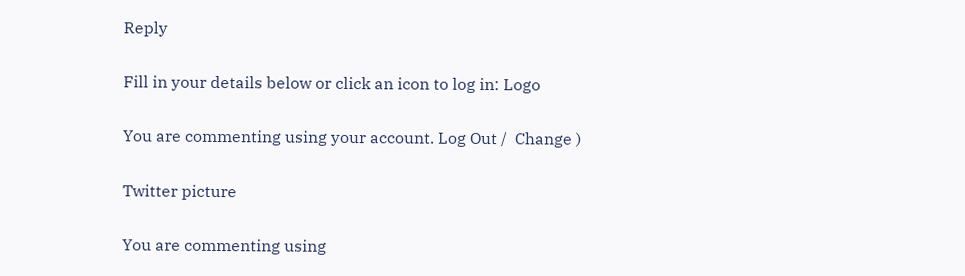Reply

Fill in your details below or click an icon to log in: Logo

You are commenting using your account. Log Out /  Change )

Twitter picture

You are commenting using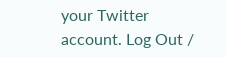your Twitter account. Log Out /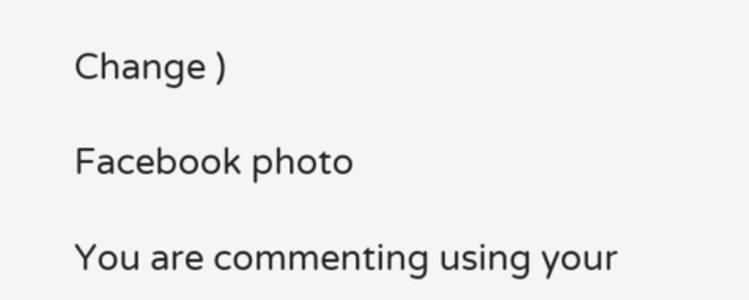Change )

Facebook photo

You are commenting using your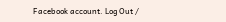Facebook account. Log Out /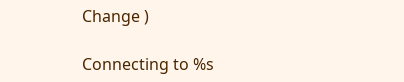Change )

Connecting to %s